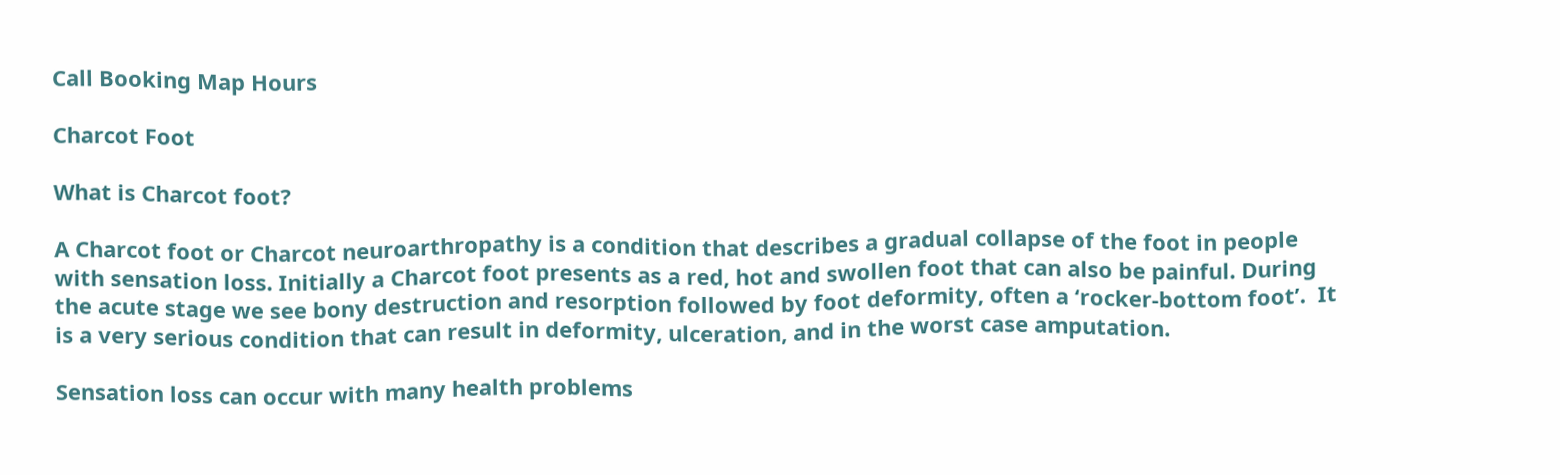Call Booking Map Hours

Charcot Foot

What is Charcot foot?

A Charcot foot or Charcot neuroarthropathy is a condition that describes a gradual collapse of the foot in people with sensation loss. Initially a Charcot foot presents as a red, hot and swollen foot that can also be painful. During the acute stage we see bony destruction and resorption followed by foot deformity, often a ‘rocker-bottom foot’.  It is a very serious condition that can result in deformity, ulceration, and in the worst case amputation.

Sensation loss can occur with many health problems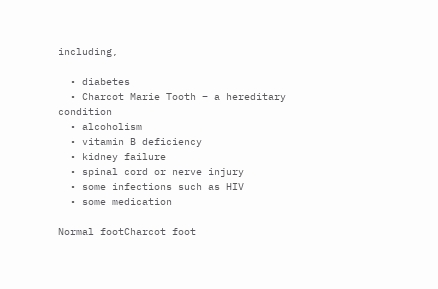including,

  • diabetes
  • Charcot Marie Tooth – a hereditary condition
  • alcoholism
  • vitamin B deficiency
  • kidney failure
  • spinal cord or nerve injury
  • some infections such as HIV
  • some medication

Normal footCharcot foot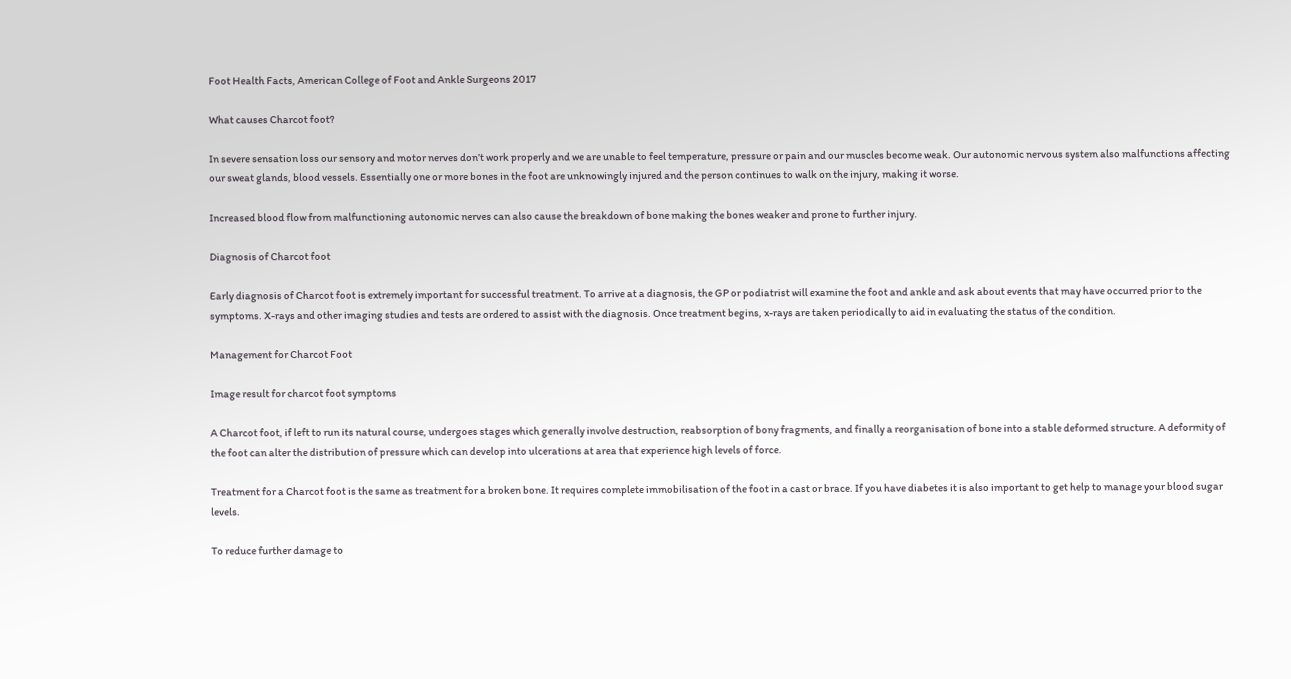Foot Health Facts, American College of Foot and Ankle Surgeons 2017

What causes Charcot foot?

In severe sensation loss our sensory and motor nerves don’t work properly and we are unable to feel temperature, pressure or pain and our muscles become weak. Our autonomic nervous system also malfunctions affecting our sweat glands, blood vessels. Essentially one or more bones in the foot are unknowingly injured and the person continues to walk on the injury, making it worse.

Increased blood flow from malfunctioning autonomic nerves can also cause the breakdown of bone making the bones weaker and prone to further injury.

Diagnosis of Charcot foot

Early diagnosis of Charcot foot is extremely important for successful treatment. To arrive at a diagnosis, the GP or podiatrist will examine the foot and ankle and ask about events that may have occurred prior to the symptoms. X-rays and other imaging studies and tests are ordered to assist with the diagnosis. Once treatment begins, x-rays are taken periodically to aid in evaluating the status of the condition.

Management for Charcot Foot

Image result for charcot foot symptoms

A Charcot foot, if left to run its natural course, undergoes stages which generally involve destruction, reabsorption of bony fragments, and finally a reorganisation of bone into a stable deformed structure. A deformity of the foot can alter the distribution of pressure which can develop into ulcerations at area that experience high levels of force.

Treatment for a Charcot foot is the same as treatment for a broken bone. It requires complete immobilisation of the foot in a cast or brace. If you have diabetes it is also important to get help to manage your blood sugar levels.

To reduce further damage to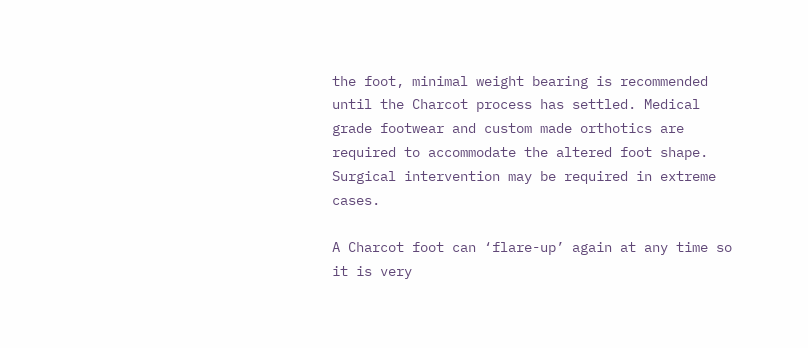the foot, minimal weight bearing is recommended until the Charcot process has settled. Medical grade footwear and custom made orthotics are required to accommodate the altered foot shape. Surgical intervention may be required in extreme cases.

A Charcot foot can ‘flare-up’ again at any time so it is very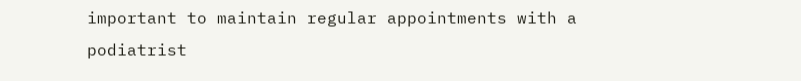important to maintain regular appointments with a podiatrist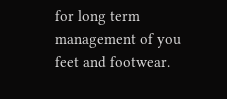for long term management of you feet and footwear.